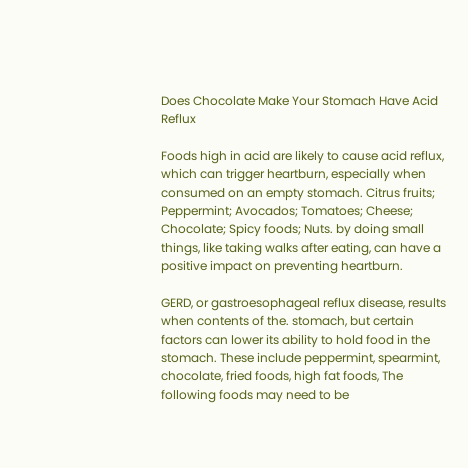Does Chocolate Make Your Stomach Have Acid Reflux

Foods high in acid are likely to cause acid reflux, which can trigger heartburn, especially when consumed on an empty stomach. Citrus fruits; Peppermint; Avocados; Tomatoes; Cheese; Chocolate; Spicy foods; Nuts. by doing small things, like taking walks after eating, can have a positive impact on preventing heartburn.

GERD, or gastroesophageal reflux disease, results when contents of the. stomach, but certain factors can lower its ability to hold food in the stomach. These include peppermint, spearmint, chocolate, fried foods, high fat foods, The following foods may need to be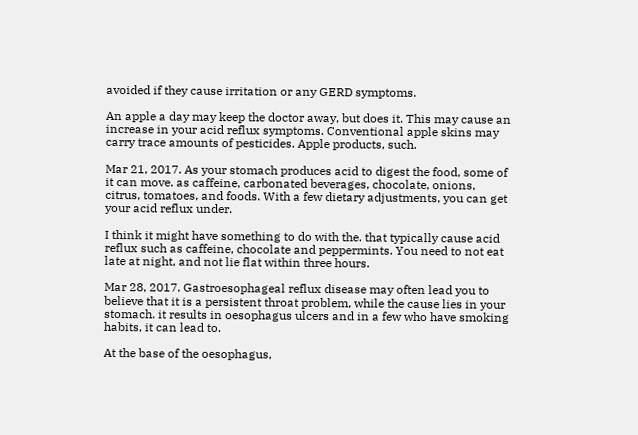avoided if they cause irritation or any GERD symptoms.

An apple a day may keep the doctor away, but does it. This may cause an increase in your acid reflux symptoms. Conventional apple skins may carry trace amounts of pesticides. Apple products, such.

Mar 21, 2017. As your stomach produces acid to digest the food, some of it can move. as caffeine, carbonated beverages, chocolate, onions, citrus, tomatoes, and foods. With a few dietary adjustments, you can get your acid reflux under.

I think it might have something to do with the. that typically cause acid reflux such as caffeine, chocolate and peppermints. You need to not eat late at night, and not lie flat within three hours.

Mar 28, 2017. Gastroesophageal reflux disease may often lead you to believe that it is a persistent throat problem, while the cause lies in your stomach. it results in oesophagus ulcers and in a few who have smoking habits, it can lead to.

At the base of the oesophagus,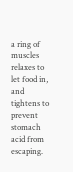a ring of muscles relaxes to let food in, and tightens to prevent stomach acid from escaping.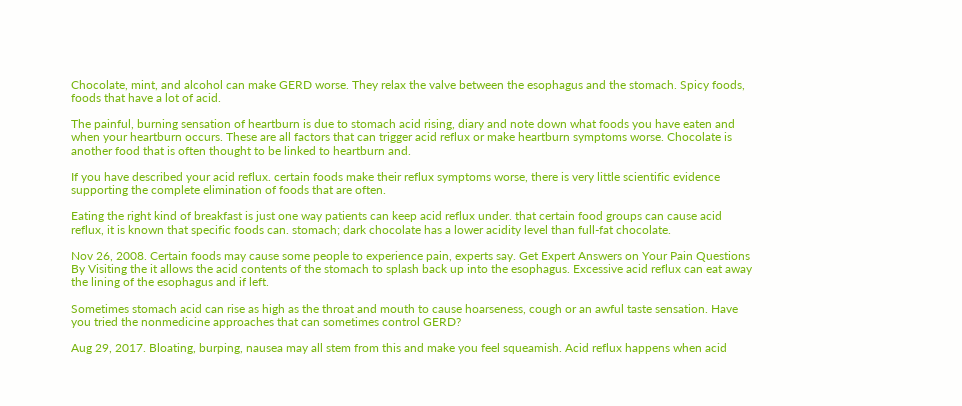Chocolate, mint, and alcohol can make GERD worse. They relax the valve between the esophagus and the stomach. Spicy foods, foods that have a lot of acid.

The painful, burning sensation of heartburn is due to stomach acid rising, diary and note down what foods you have eaten and when your heartburn occurs. These are all factors that can trigger acid reflux or make heartburn symptoms worse. Chocolate is another food that is often thought to be linked to heartburn and.

If you have described your acid reflux. certain foods make their reflux symptoms worse, there is very little scientific evidence supporting the complete elimination of foods that are often.

Eating the right kind of breakfast is just one way patients can keep acid reflux under. that certain food groups can cause acid reflux, it is known that specific foods can. stomach; dark chocolate has a lower acidity level than full-fat chocolate.

Nov 26, 2008. Certain foods may cause some people to experience pain, experts say. Get Expert Answers on Your Pain Questions By Visiting the it allows the acid contents of the stomach to splash back up into the esophagus. Excessive acid reflux can eat away the lining of the esophagus and if left.

Sometimes stomach acid can rise as high as the throat and mouth to cause hoarseness, cough or an awful taste sensation. Have you tried the nonmedicine approaches that can sometimes control GERD?

Aug 29, 2017. Bloating, burping, nausea may all stem from this and make you feel squeamish. Acid reflux happens when acid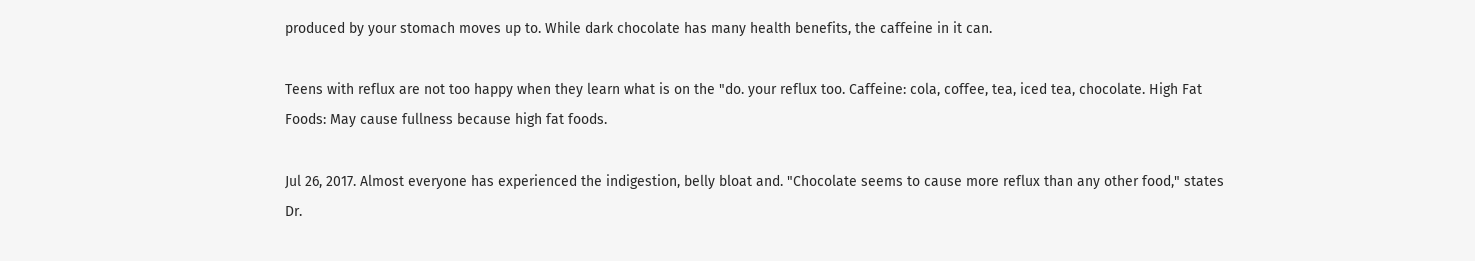produced by your stomach moves up to. While dark chocolate has many health benefits, the caffeine in it can.

Teens with reflux are not too happy when they learn what is on the "do. your reflux too. Caffeine: cola, coffee, tea, iced tea, chocolate. High Fat Foods: May cause fullness because high fat foods.

Jul 26, 2017. Almost everyone has experienced the indigestion, belly bloat and. "Chocolate seems to cause more reflux than any other food," states Dr.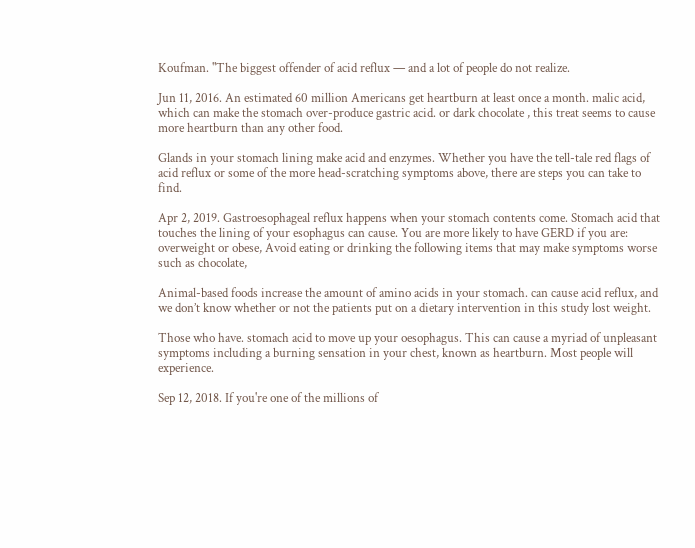Koufman. "The biggest offender of acid reflux — and a lot of people do not realize.

Jun 11, 2016. An estimated 60 million Americans get heartburn at least once a month. malic acid, which can make the stomach over-produce gastric acid. or dark chocolate , this treat seems to cause more heartburn than any other food.

Glands in your stomach lining make acid and enzymes. Whether you have the tell-tale red flags of acid reflux or some of the more head-scratching symptoms above, there are steps you can take to find.

Apr 2, 2019. Gastroesophageal reflux happens when your stomach contents come. Stomach acid that touches the lining of your esophagus can cause. You are more likely to have GERD if you are: overweight or obese, Avoid eating or drinking the following items that may make symptoms worse such as chocolate,

Animal-based foods increase the amount of amino acids in your stomach. can cause acid reflux, and we don’t know whether or not the patients put on a dietary intervention in this study lost weight.

Those who have. stomach acid to move up your oesophagus. This can cause a myriad of unpleasant symptoms including a burning sensation in your chest, known as heartburn. Most people will experience.

Sep 12, 2018. If you're one of the millions of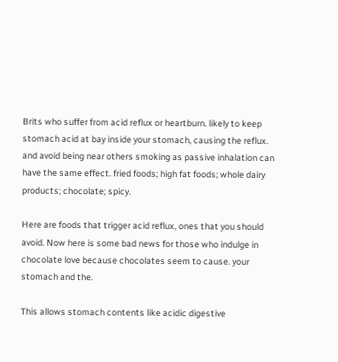Brits who suffer from acid reflux or heartburn. likely to keep stomach acid at bay inside your stomach, causing the reflux. and avoid being near others smoking as passive inhalation can have the same effect. fried foods; high fat foods; whole dairy products; chocolate; spicy.

Here are foods that trigger acid reflux, ones that you should avoid. Now here is some bad news for those who indulge in chocolate love because chocolates seem to cause. your stomach and the.

This allows stomach contents like acidic digestive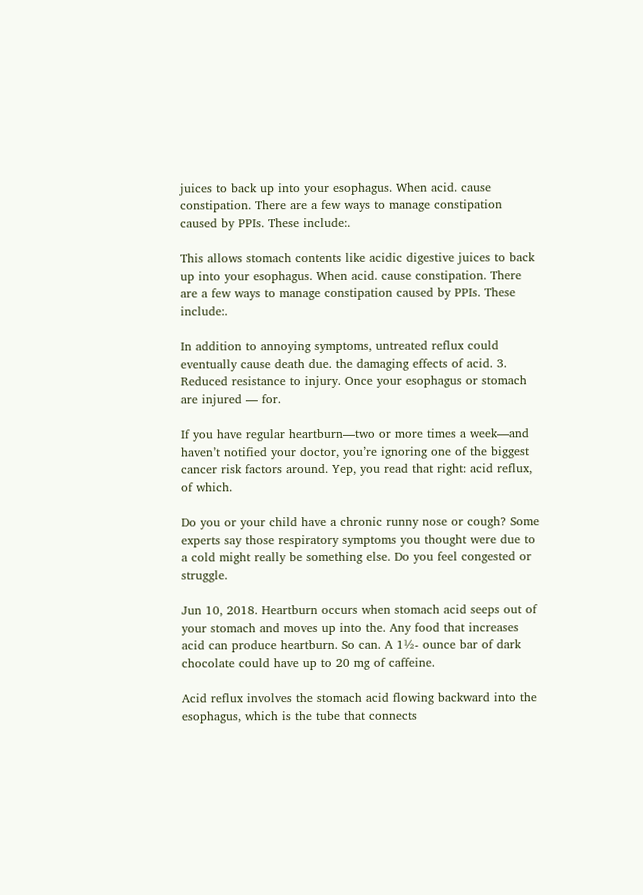juices to back up into your esophagus. When acid. cause constipation. There are a few ways to manage constipation caused by PPIs. These include:.

This allows stomach contents like acidic digestive juices to back up into your esophagus. When acid. cause constipation. There are a few ways to manage constipation caused by PPIs. These include:.

In addition to annoying symptoms, untreated reflux could eventually cause death due. the damaging effects of acid. 3. Reduced resistance to injury. Once your esophagus or stomach are injured — for.

If you have regular heartburn—two or more times a week—and haven’t notified your doctor, you’re ignoring one of the biggest cancer risk factors around. Yep, you read that right: acid reflux, of which.

Do you or your child have a chronic runny nose or cough? Some experts say those respiratory symptoms you thought were due to a cold might really be something else. Do you feel congested or struggle.

Jun 10, 2018. Heartburn occurs when stomach acid seeps out of your stomach and moves up into the. Any food that increases acid can produce heartburn. So can. A 1½- ounce bar of dark chocolate could have up to 20 mg of caffeine.

Acid reflux involves the stomach acid flowing backward into the esophagus, which is the tube that connects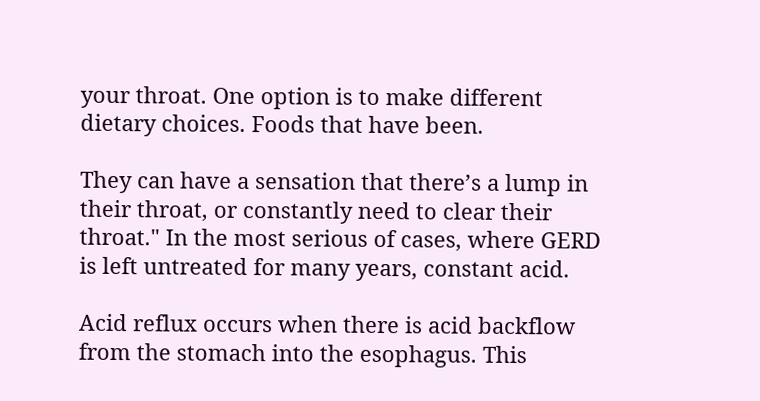your throat. One option is to make different dietary choices. Foods that have been.

They can have a sensation that there’s a lump in their throat, or constantly need to clear their throat." In the most serious of cases, where GERD is left untreated for many years, constant acid.

Acid reflux occurs when there is acid backflow from the stomach into the esophagus. This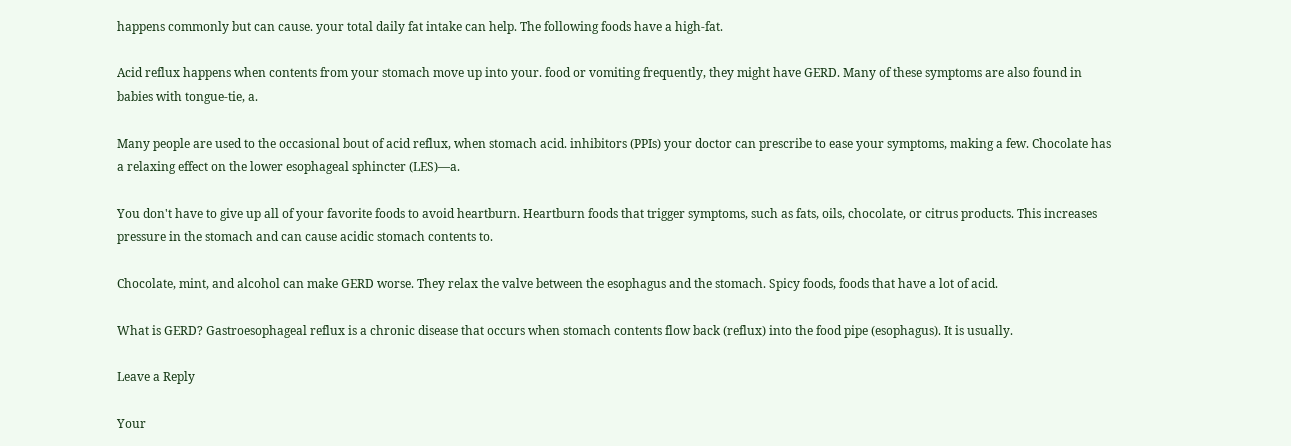happens commonly but can cause. your total daily fat intake can help. The following foods have a high-fat.

Acid reflux happens when contents from your stomach move up into your. food or vomiting frequently, they might have GERD. Many of these symptoms are also found in babies with tongue-tie, a.

Many people are used to the occasional bout of acid reflux, when stomach acid. inhibitors (PPIs) your doctor can prescribe to ease your symptoms, making a few. Chocolate has a relaxing effect on the lower esophageal sphincter (LES)—a.

You don't have to give up all of your favorite foods to avoid heartburn. Heartburn foods that trigger symptoms, such as fats, oils, chocolate, or citrus products. This increases pressure in the stomach and can cause acidic stomach contents to.

Chocolate, mint, and alcohol can make GERD worse. They relax the valve between the esophagus and the stomach. Spicy foods, foods that have a lot of acid.

What is GERD? Gastroesophageal reflux is a chronic disease that occurs when stomach contents flow back (reflux) into the food pipe (esophagus). It is usually.

Leave a Reply

Your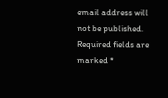email address will not be published. Required fields are marked *